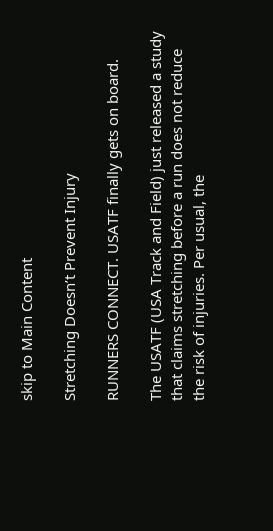skip to Main Content

Stretching Doesn’t Prevent Injury

RUNNERS CONNECT. USATF finally gets on board.

The USATF (USA Track and Field) just released a study that claims stretching before a run does not reduce the risk of injuries. Per usual, the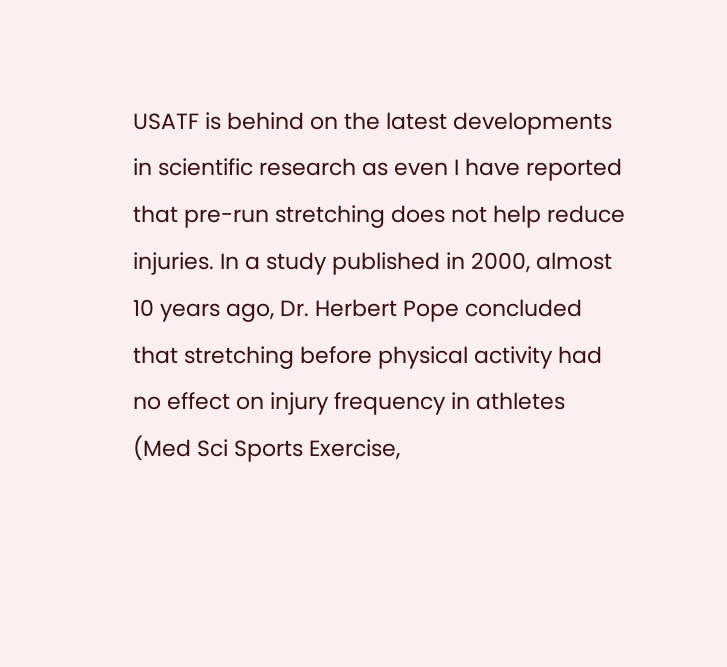USATF is behind on the latest developments in scientific research as even I have reported that pre-run stretching does not help reduce injuries. In a study published in 2000, almost 10 years ago, Dr. Herbert Pope concluded that stretching before physical activity had no effect on injury frequency in athletes (Med Sci Sports Exercise,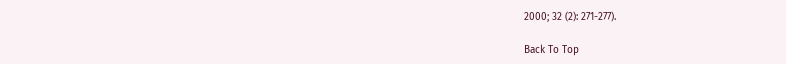2000; 32 (2): 271-277).

Back To Top